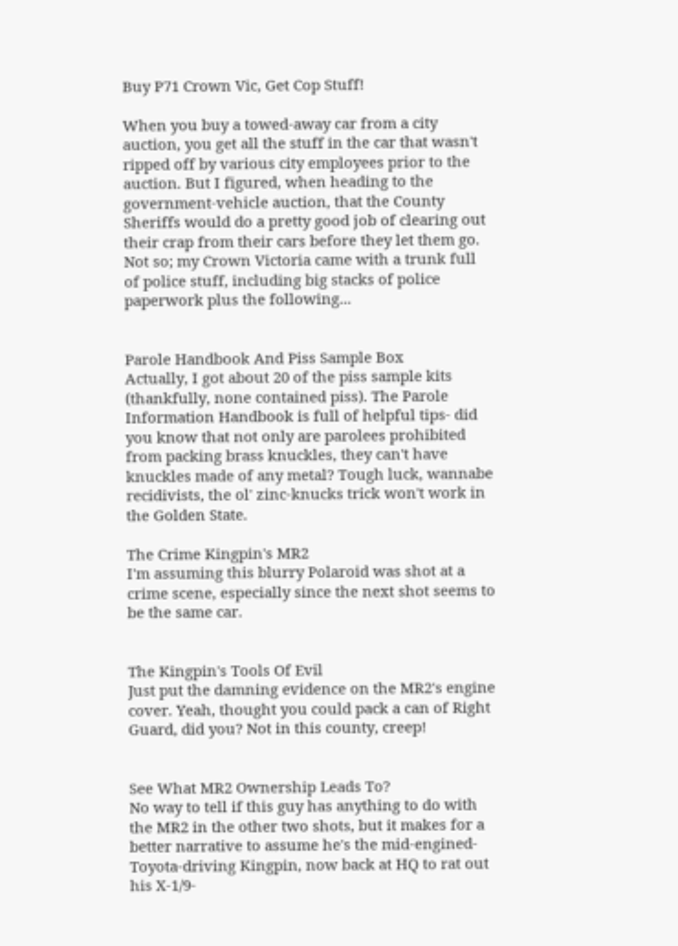Buy P71 Crown Vic, Get Cop Stuff!

When you buy a towed-away car from a city auction, you get all the stuff in the car that wasn't ripped off by various city employees prior to the auction. But I figured, when heading to the government-vehicle auction, that the County Sheriffs would do a pretty good job of clearing out their crap from their cars before they let them go. Not so; my Crown Victoria came with a trunk full of police stuff, including big stacks of police paperwork plus the following...


Parole Handbook And Piss Sample Box
Actually, I got about 20 of the piss sample kits (thankfully, none contained piss). The Parole Information Handbook is full of helpful tips- did you know that not only are parolees prohibited from packing brass knuckles, they can't have knuckles made of any metal? Tough luck, wannabe recidivists, the ol' zinc-knucks trick won't work in the Golden State.

The Crime Kingpin's MR2
I'm assuming this blurry Polaroid was shot at a crime scene, especially since the next shot seems to be the same car.


The Kingpin's Tools Of Evil
Just put the damning evidence on the MR2's engine cover. Yeah, thought you could pack a can of Right Guard, did you? Not in this county, creep!


See What MR2 Ownership Leads To?
No way to tell if this guy has anything to do with the MR2 in the other two shots, but it makes for a better narrative to assume he's the mid-engined-Toyota-driving Kingpin, now back at HQ to rat out his X-1/9-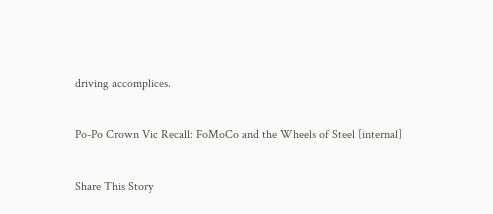driving accomplices.

Po-Po Crown Vic Recall: FoMoCo and the Wheels of Steel [internal]

Share This Story